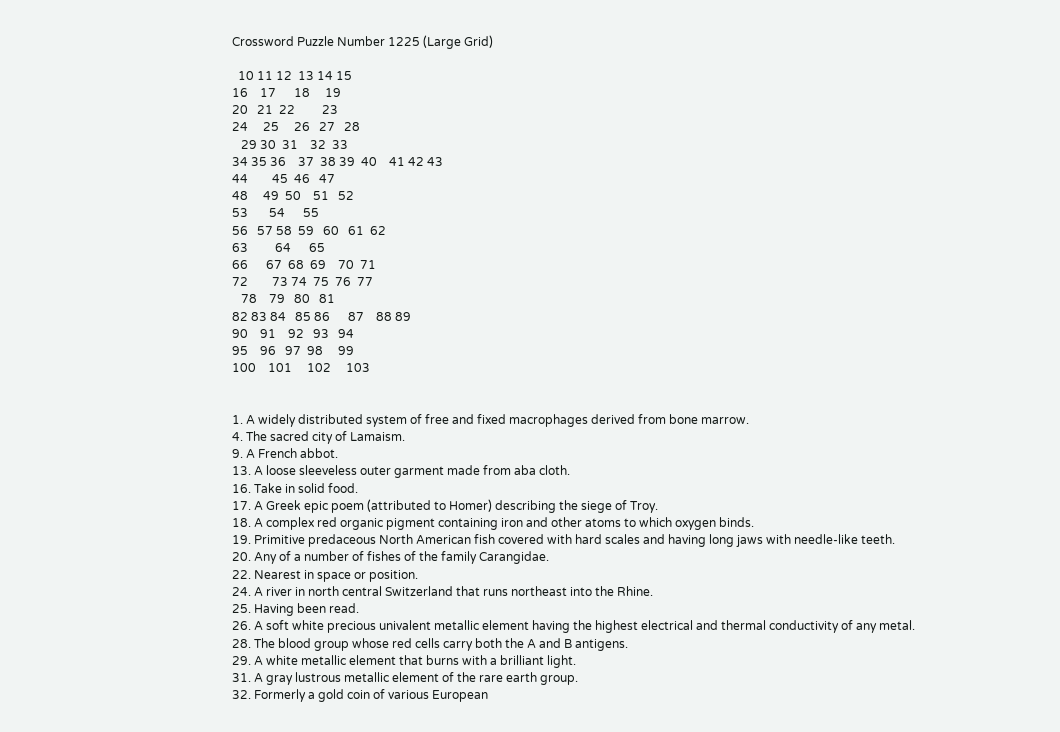Crossword Puzzle Number 1225 (Large Grid)

  10 11 12  13 14 15
16    17      18     19
20   21  22         23
24     25     26   27   28
   29 30  31    32  33
34 35 36    37  38 39  40    41 42 43
44        45  46   47
48     49  50    51   52
53       54      55
56   57 58  59   60   61  62
63         64      65
66      67  68  69    70  71
72        73 74  75  76  77
   78    79   80   81
82 83 84   85 86      87    88 89
90    91    92   93   94
95    96   97  98     99
100    101     102     103


1. A widely distributed system of free and fixed macrophages derived from bone marrow.
4. The sacred city of Lamaism.
9. A French abbot.
13. A loose sleeveless outer garment made from aba cloth.
16. Take in solid food.
17. A Greek epic poem (attributed to Homer) describing the siege of Troy.
18. A complex red organic pigment containing iron and other atoms to which oxygen binds.
19. Primitive predaceous North American fish covered with hard scales and having long jaws with needle-like teeth.
20. Any of a number of fishes of the family Carangidae.
22. Nearest in space or position.
24. A river in north central Switzerland that runs northeast into the Rhine.
25. Having been read.
26. A soft white precious univalent metallic element having the highest electrical and thermal conductivity of any metal.
28. The blood group whose red cells carry both the A and B antigens.
29. A white metallic element that burns with a brilliant light.
31. A gray lustrous metallic element of the rare earth group.
32. Formerly a gold coin of various European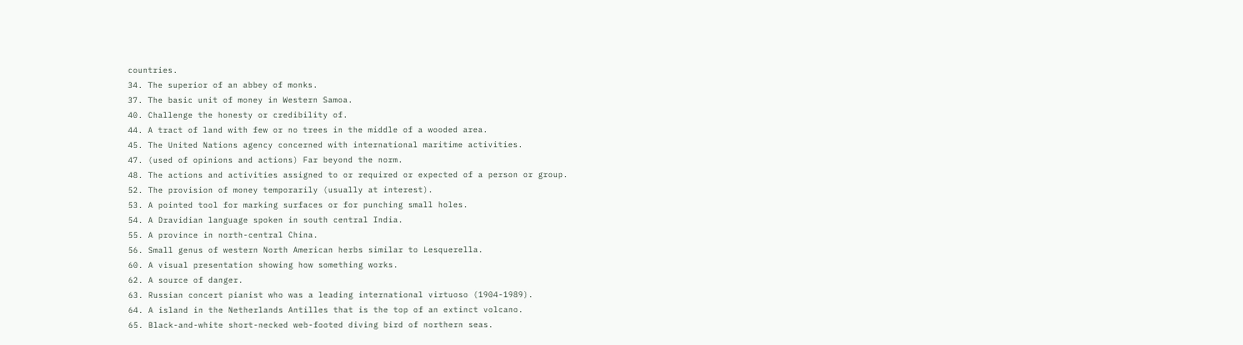countries.
34. The superior of an abbey of monks.
37. The basic unit of money in Western Samoa.
40. Challenge the honesty or credibility of.
44. A tract of land with few or no trees in the middle of a wooded area.
45. The United Nations agency concerned with international maritime activities.
47. (used of opinions and actions) Far beyond the norm.
48. The actions and activities assigned to or required or expected of a person or group.
52. The provision of money temporarily (usually at interest).
53. A pointed tool for marking surfaces or for punching small holes.
54. A Dravidian language spoken in south central India.
55. A province in north-central China.
56. Small genus of western North American herbs similar to Lesquerella.
60. A visual presentation showing how something works.
62. A source of danger.
63. Russian concert pianist who was a leading international virtuoso (1904-1989).
64. A island in the Netherlands Antilles that is the top of an extinct volcano.
65. Black-and-white short-necked web-footed diving bird of northern seas.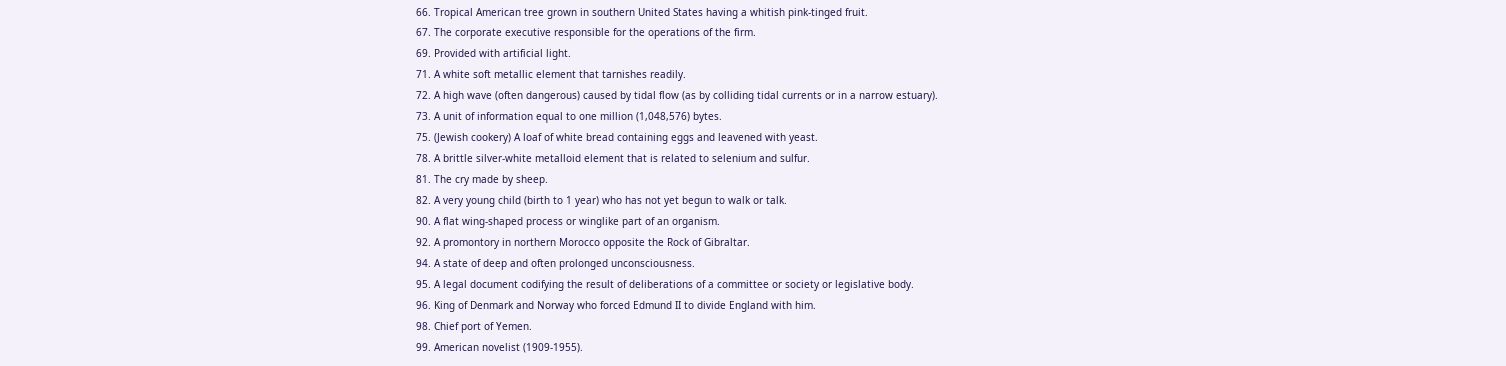66. Tropical American tree grown in southern United States having a whitish pink-tinged fruit.
67. The corporate executive responsible for the operations of the firm.
69. Provided with artificial light.
71. A white soft metallic element that tarnishes readily.
72. A high wave (often dangerous) caused by tidal flow (as by colliding tidal currents or in a narrow estuary).
73. A unit of information equal to one million (1,048,576) bytes.
75. (Jewish cookery) A loaf of white bread containing eggs and leavened with yeast.
78. A brittle silver-white metalloid element that is related to selenium and sulfur.
81. The cry made by sheep.
82. A very young child (birth to 1 year) who has not yet begun to walk or talk.
90. A flat wing-shaped process or winglike part of an organism.
92. A promontory in northern Morocco opposite the Rock of Gibraltar.
94. A state of deep and often prolonged unconsciousness.
95. A legal document codifying the result of deliberations of a committee or society or legislative body.
96. King of Denmark and Norway who forced Edmund II to divide England with him.
98. Chief port of Yemen.
99. American novelist (1909-1955).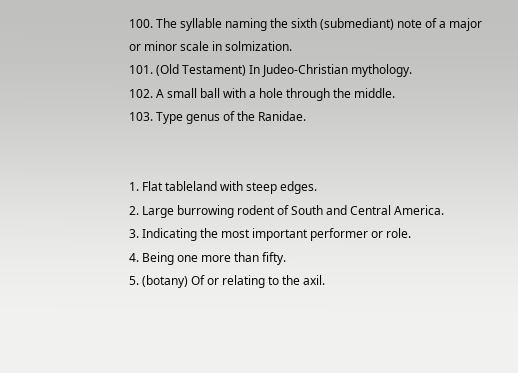100. The syllable naming the sixth (submediant) note of a major or minor scale in solmization.
101. (Old Testament) In Judeo-Christian mythology.
102. A small ball with a hole through the middle.
103. Type genus of the Ranidae.


1. Flat tableland with steep edges.
2. Large burrowing rodent of South and Central America.
3. Indicating the most important performer or role.
4. Being one more than fifty.
5. (botany) Of or relating to the axil.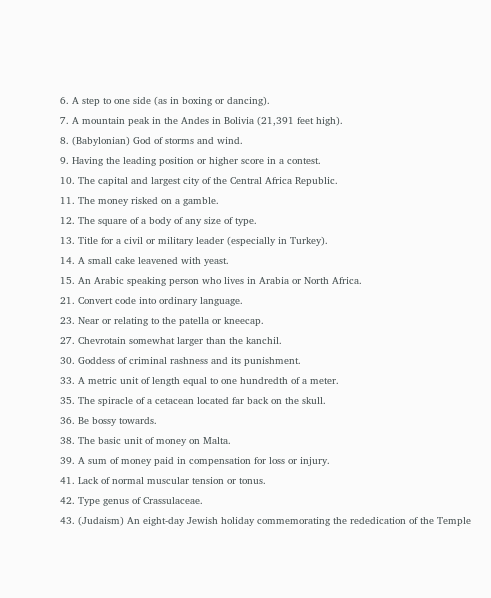6. A step to one side (as in boxing or dancing).
7. A mountain peak in the Andes in Bolivia (21,391 feet high).
8. (Babylonian) God of storms and wind.
9. Having the leading position or higher score in a contest.
10. The capital and largest city of the Central Africa Republic.
11. The money risked on a gamble.
12. The square of a body of any size of type.
13. Title for a civil or military leader (especially in Turkey).
14. A small cake leavened with yeast.
15. An Arabic speaking person who lives in Arabia or North Africa.
21. Convert code into ordinary language.
23. Near or relating to the patella or kneecap.
27. Chevrotain somewhat larger than the kanchil.
30. Goddess of criminal rashness and its punishment.
33. A metric unit of length equal to one hundredth of a meter.
35. The spiracle of a cetacean located far back on the skull.
36. Be bossy towards.
38. The basic unit of money on Malta.
39. A sum of money paid in compensation for loss or injury.
41. Lack of normal muscular tension or tonus.
42. Type genus of Crassulaceae.
43. (Judaism) An eight-day Jewish holiday commemorating the rededication of the Temple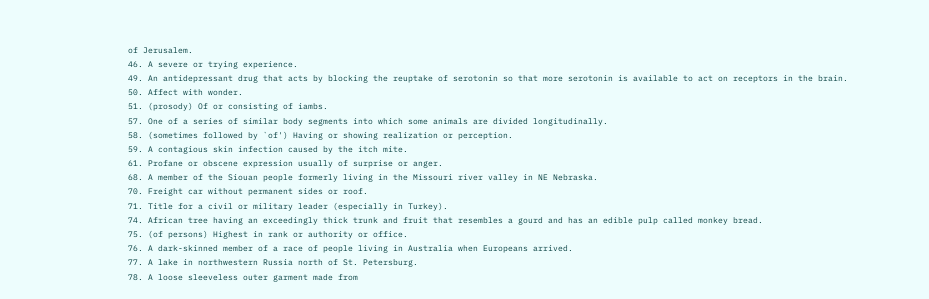of Jerusalem.
46. A severe or trying experience.
49. An antidepressant drug that acts by blocking the reuptake of serotonin so that more serotonin is available to act on receptors in the brain.
50. Affect with wonder.
51. (prosody) Of or consisting of iambs.
57. One of a series of similar body segments into which some animals are divided longitudinally.
58. (sometimes followed by `of') Having or showing realization or perception.
59. A contagious skin infection caused by the itch mite.
61. Profane or obscene expression usually of surprise or anger.
68. A member of the Siouan people formerly living in the Missouri river valley in NE Nebraska.
70. Freight car without permanent sides or roof.
71. Title for a civil or military leader (especially in Turkey).
74. African tree having an exceedingly thick trunk and fruit that resembles a gourd and has an edible pulp called monkey bread.
75. (of persons) Highest in rank or authority or office.
76. A dark-skinned member of a race of people living in Australia when Europeans arrived.
77. A lake in northwestern Russia north of St. Petersburg.
78. A loose sleeveless outer garment made from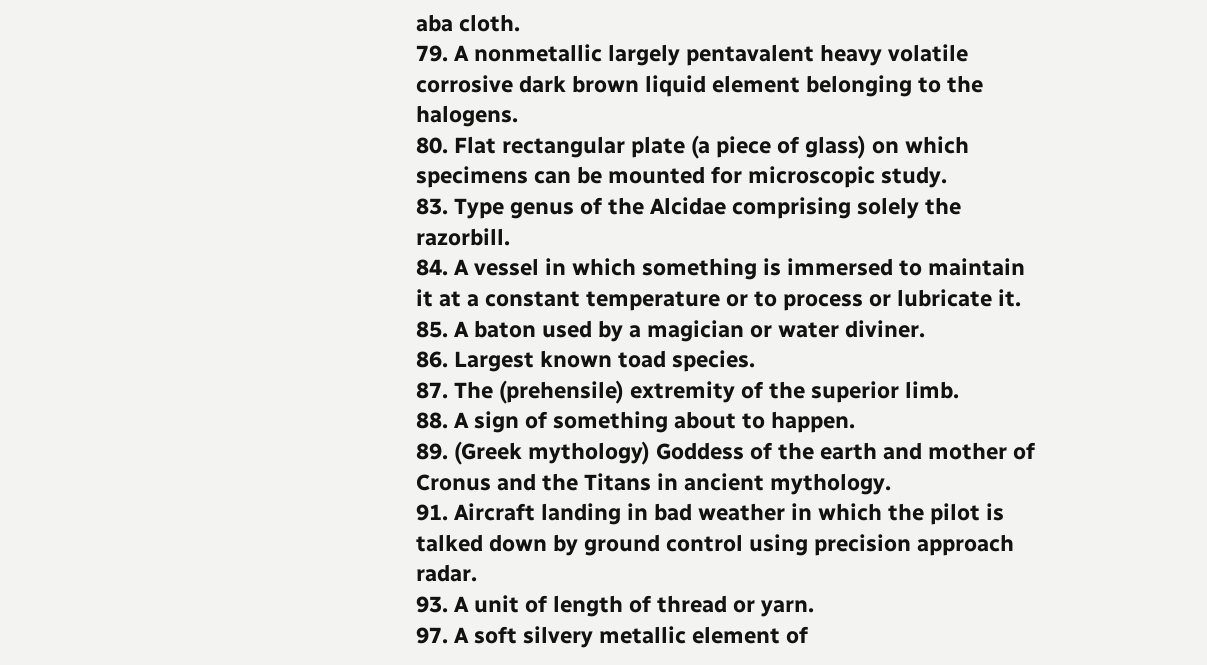aba cloth.
79. A nonmetallic largely pentavalent heavy volatile corrosive dark brown liquid element belonging to the halogens.
80. Flat rectangular plate (a piece of glass) on which specimens can be mounted for microscopic study.
83. Type genus of the Alcidae comprising solely the razorbill.
84. A vessel in which something is immersed to maintain it at a constant temperature or to process or lubricate it.
85. A baton used by a magician or water diviner.
86. Largest known toad species.
87. The (prehensile) extremity of the superior limb.
88. A sign of something about to happen.
89. (Greek mythology) Goddess of the earth and mother of Cronus and the Titans in ancient mythology.
91. Aircraft landing in bad weather in which the pilot is talked down by ground control using precision approach radar.
93. A unit of length of thread or yarn.
97. A soft silvery metallic element of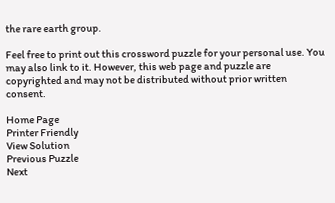the rare earth group.

Feel free to print out this crossword puzzle for your personal use. You may also link to it. However, this web page and puzzle are copyrighted and may not be distributed without prior written consent.

Home Page
Printer Friendly
View Solution
Previous Puzzle
Next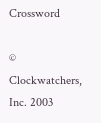Crossword

© Clockwatchers, Inc. 2003